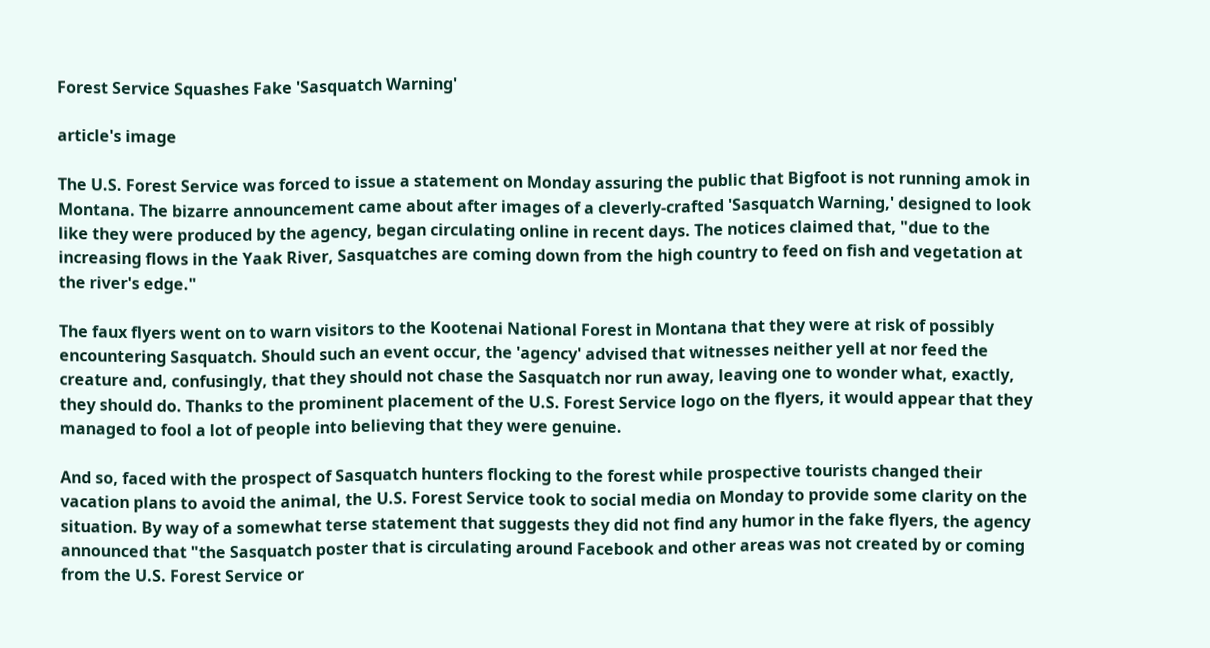Forest Service Squashes Fake 'Sasquatch Warning'

article's image

The U.S. Forest Service was forced to issue a statement on Monday assuring the public that Bigfoot is not running amok in Montana. The bizarre announcement came about after images of a cleverly-crafted 'Sasquatch Warning,' designed to look like they were produced by the agency, began circulating online in recent days. The notices claimed that, "due to the increasing flows in the Yaak River, Sasquatches are coming down from the high country to feed on fish and vegetation at the river's edge."

The faux flyers went on to warn visitors to the Kootenai National Forest in Montana that they were at risk of possibly encountering Sasquatch. Should such an event occur, the 'agency' advised that witnesses neither yell at nor feed the creature and, confusingly, that they should not chase the Sasquatch nor run away, leaving one to wonder what, exactly, they should do. Thanks to the prominent placement of the U.S. Forest Service logo on the flyers, it would appear that they managed to fool a lot of people into believing that they were genuine.

And so, faced with the prospect of Sasquatch hunters flocking to the forest while prospective tourists changed their vacation plans to avoid the animal, the U.S. Forest Service took to social media on Monday to provide some clarity on the situation. By way of a somewhat terse statement that suggests they did not find any humor in the fake flyers, the agency announced that "the Sasquatch poster that is circulating around Facebook and other areas was not created by or coming from the U.S. Forest Service or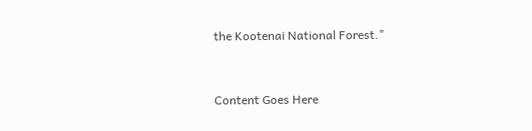the Kootenai National Forest."


Content Goes Here